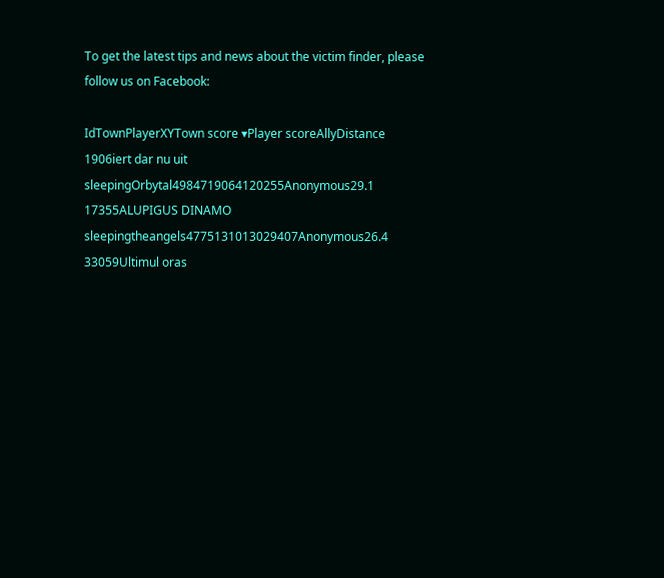To get the latest tips and news about the victim finder, please follow us on Facebook:

IdTownPlayerXYTown score ▾Player scoreAllyDistance
1906iert dar nu uit sleepingOrbytal4984719064120255Anonymous29.1
17355ALUPIGUS DINAMO sleepingtheangels4775131013029407Anonymous26.4
33059Ultimul oras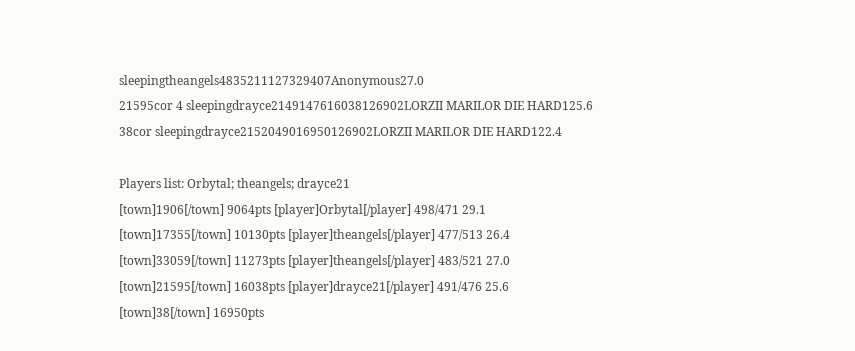sleepingtheangels4835211127329407Anonymous27.0
21595cor 4 sleepingdrayce2149147616038126902LORZII MARILOR DIE HARD125.6
38cor sleepingdrayce2152049016950126902LORZII MARILOR DIE HARD122.4

Players list: Orbytal; theangels; drayce21
[town]1906[/town] 9064pts [player]Orbytal[/player] 498/471 29.1
[town]17355[/town] 10130pts [player]theangels[/player] 477/513 26.4
[town]33059[/town] 11273pts [player]theangels[/player] 483/521 27.0
[town]21595[/town] 16038pts [player]drayce21[/player] 491/476 25.6
[town]38[/town] 16950pts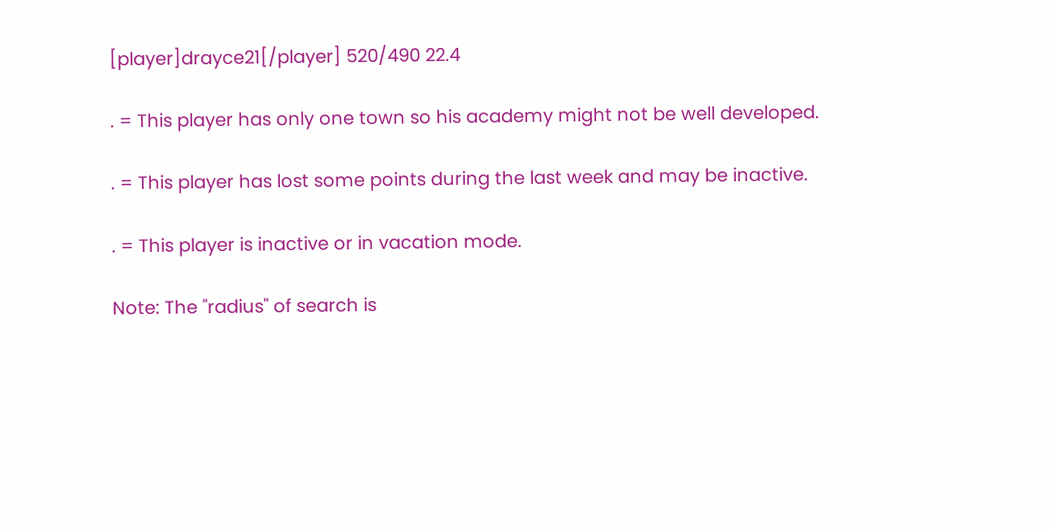[player]drayce21[/player] 520/490 22.4

. = This player has only one town so his academy might not be well developed.

. = This player has lost some points during the last week and may be inactive.

. = This player is inactive or in vacation mode.

Note: The "radius" of search is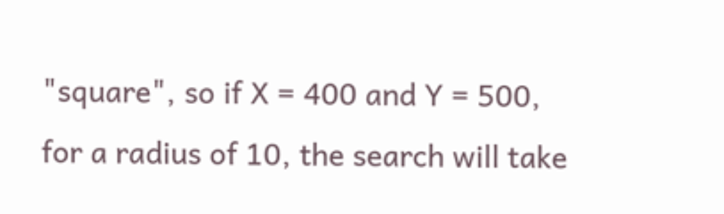"square", so if X = 400 and Y = 500, for a radius of 10, the search will take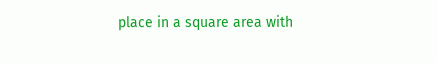place in a square area with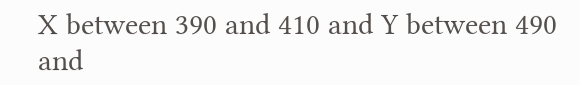X between 390 and 410 and Y between 490 and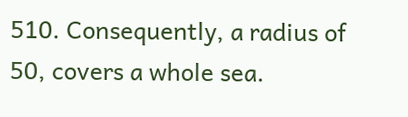510. Consequently, a radius of 50, covers a whole sea.